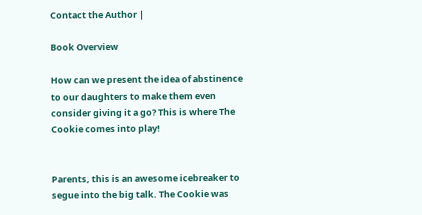Contact the Author |

Book Overview

How can we present the idea of abstinence to our daughters to make them even consider giving it a go? This is where The Cookie comes into play!


Parents, this is an awesome icebreaker to segue into the big talk. The Cookie was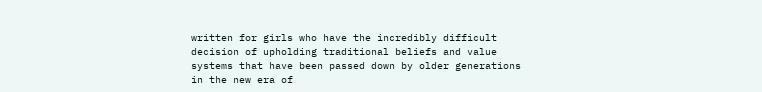written for girls who have the incredibly difficult decision of upholding traditional beliefs and value systems that have been passed down by older generations in the new era of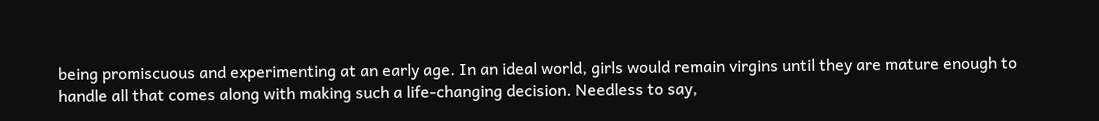being promiscuous and experimenting at an early age. In an ideal world, girls would remain virgins until they are mature enough to handle all that comes along with making such a life-changing decision. Needless to say,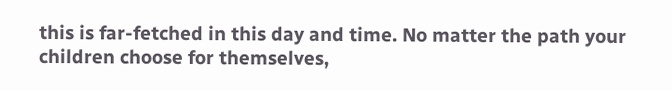this is far-fetched in this day and time. No matter the path your children choose for themselves,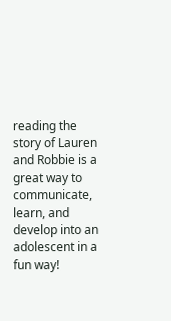reading the story of Lauren and Robbie is a great way to communicate, learn, and develop into an adolescent in a fun way!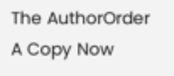The AuthorOrder A Copy Now